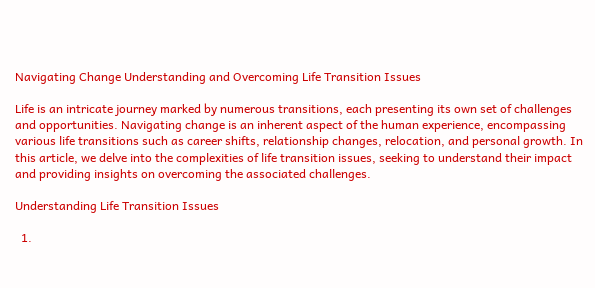Navigating Change Understanding and Overcoming Life Transition Issues

Life is an intricate journey marked by numerous transitions, each presenting its own set of challenges and opportunities. Navigating change is an inherent aspect of the human experience, encompassing various life transitions such as career shifts, relationship changes, relocation, and personal growth. In this article, we delve into the complexities of life transition issues, seeking to understand their impact and providing insights on overcoming the associated challenges.

Understanding Life Transition Issues

  1.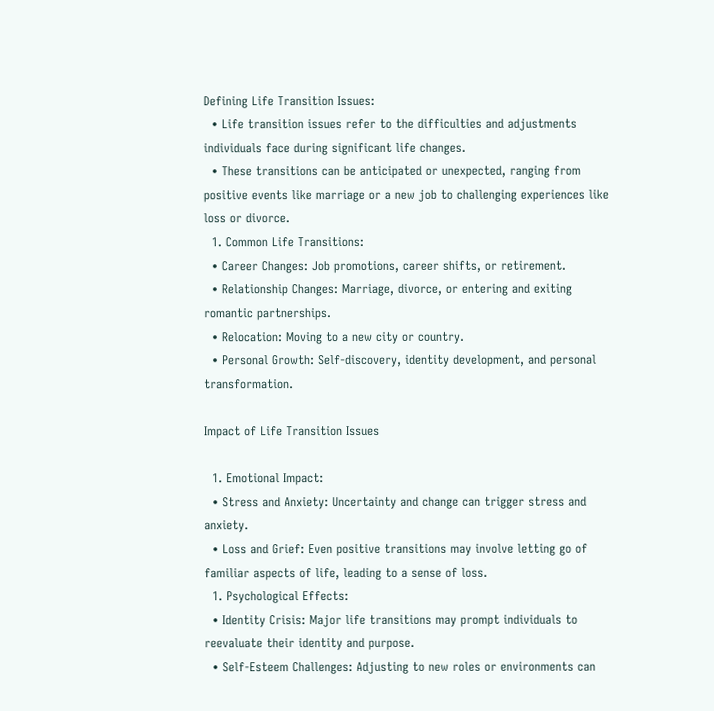Defining Life Transition Issues:
  • Life transition issues refer to the difficulties and adjustments individuals face during significant life changes.
  • These transitions can be anticipated or unexpected, ranging from positive events like marriage or a new job to challenging experiences like loss or divorce.
  1. Common Life Transitions:
  • Career Changes: Job promotions, career shifts, or retirement.
  • Relationship Changes: Marriage, divorce, or entering and exiting romantic partnerships.
  • Relocation: Moving to a new city or country.
  • Personal Growth: Self-discovery, identity development, and personal transformation.

Impact of Life Transition Issues

  1. Emotional Impact:
  • Stress and Anxiety: Uncertainty and change can trigger stress and anxiety.
  • Loss and Grief: Even positive transitions may involve letting go of familiar aspects of life, leading to a sense of loss.
  1. Psychological Effects:
  • Identity Crisis: Major life transitions may prompt individuals to reevaluate their identity and purpose.
  • Self-Esteem Challenges: Adjusting to new roles or environments can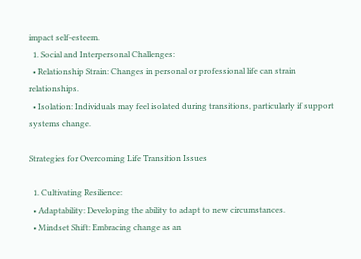impact self-esteem.
  1. Social and Interpersonal Challenges:
  • Relationship Strain: Changes in personal or professional life can strain relationships.
  • Isolation: Individuals may feel isolated during transitions, particularly if support systems change.

Strategies for Overcoming Life Transition Issues

  1. Cultivating Resilience:
  • Adaptability: Developing the ability to adapt to new circumstances.
  • Mindset Shift: Embracing change as an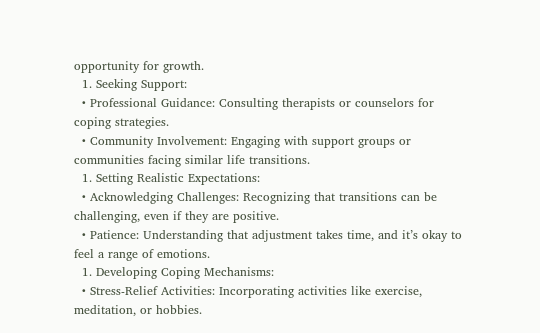opportunity for growth.
  1. Seeking Support:
  • Professional Guidance: Consulting therapists or counselors for coping strategies.
  • Community Involvement: Engaging with support groups or communities facing similar life transitions.
  1. Setting Realistic Expectations:
  • Acknowledging Challenges: Recognizing that transitions can be challenging, even if they are positive.
  • Patience: Understanding that adjustment takes time, and it’s okay to feel a range of emotions.
  1. Developing Coping Mechanisms:
  • Stress-Relief Activities: Incorporating activities like exercise, meditation, or hobbies.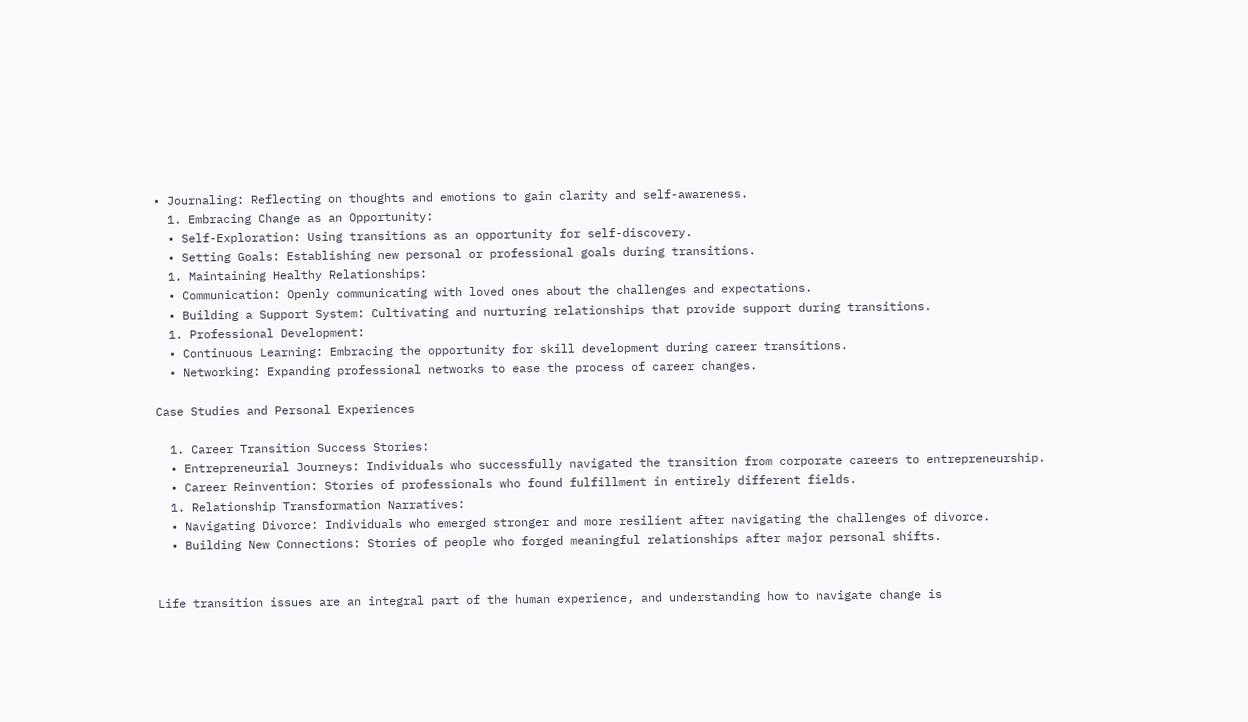• Journaling: Reflecting on thoughts and emotions to gain clarity and self-awareness.
  1. Embracing Change as an Opportunity:
  • Self-Exploration: Using transitions as an opportunity for self-discovery.
  • Setting Goals: Establishing new personal or professional goals during transitions.
  1. Maintaining Healthy Relationships:
  • Communication: Openly communicating with loved ones about the challenges and expectations.
  • Building a Support System: Cultivating and nurturing relationships that provide support during transitions.
  1. Professional Development:
  • Continuous Learning: Embracing the opportunity for skill development during career transitions.
  • Networking: Expanding professional networks to ease the process of career changes.

Case Studies and Personal Experiences

  1. Career Transition Success Stories:
  • Entrepreneurial Journeys: Individuals who successfully navigated the transition from corporate careers to entrepreneurship.
  • Career Reinvention: Stories of professionals who found fulfillment in entirely different fields.
  1. Relationship Transformation Narratives:
  • Navigating Divorce: Individuals who emerged stronger and more resilient after navigating the challenges of divorce.
  • Building New Connections: Stories of people who forged meaningful relationships after major personal shifts.


Life transition issues are an integral part of the human experience, and understanding how to navigate change is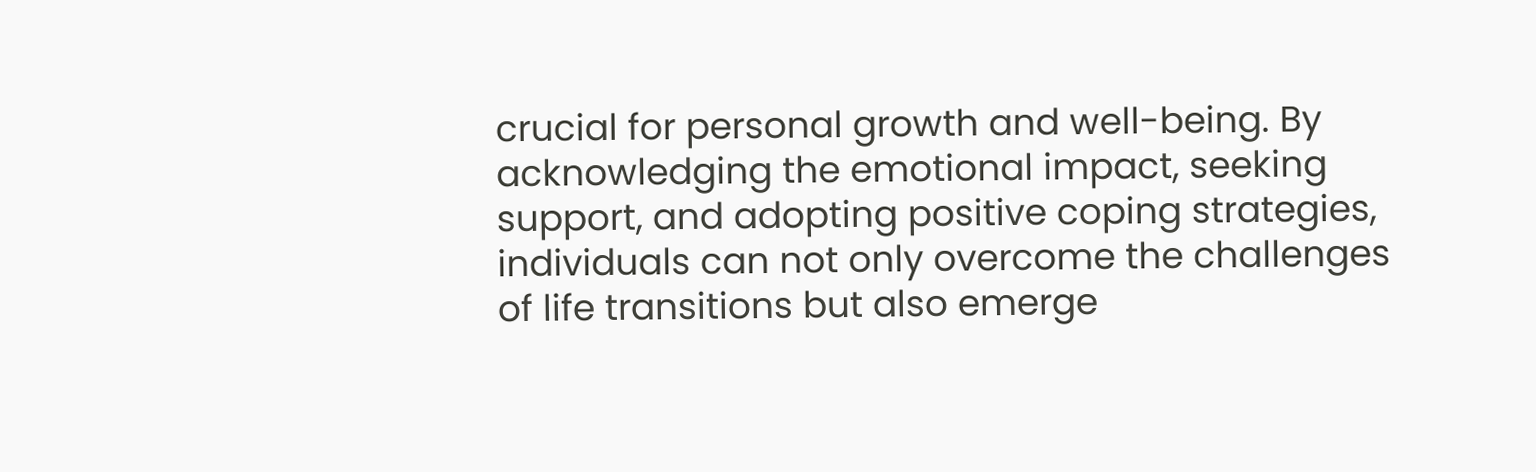crucial for personal growth and well-being. By acknowledging the emotional impact, seeking support, and adopting positive coping strategies, individuals can not only overcome the challenges of life transitions but also emerge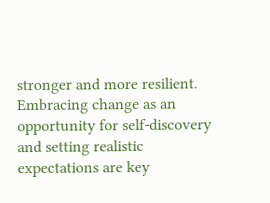stronger and more resilient. Embracing change as an opportunity for self-discovery and setting realistic expectations are key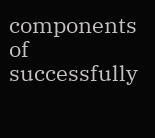components of successfully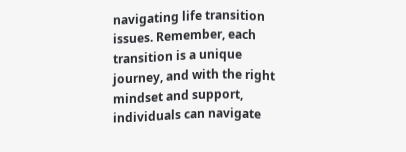navigating life transition issues. Remember, each transition is a unique journey, and with the right mindset and support, individuals can navigate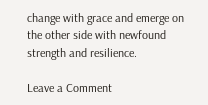change with grace and emerge on the other side with newfound strength and resilience.

Leave a Comment